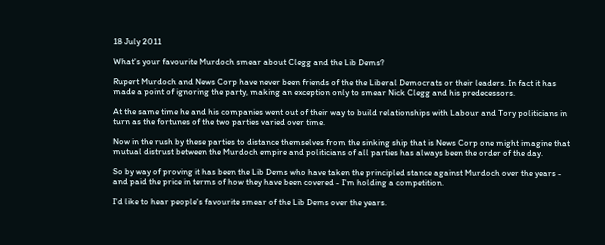18 July 2011

What's your favourite Murdoch smear about Clegg and the Lib Dems?

Rupert Murdoch and News Corp have never been friends of the the Liberal Democrats or their leaders. In fact it has made a point of ignoring the party, making an exception only to smear Nick Clegg and his predecessors.

At the same time he and his companies went out of their way to build relationships with Labour and Tory politicians in turn as the fortunes of the two parties varied over time.

Now in the rush by these parties to distance themselves from the sinking ship that is News Corp one might imagine that mutual distrust between the Murdoch empire and politicians of all parties has always been the order of the day.

So by way of proving it has been the Lib Dems who have taken the principled stance against Murdoch over the years - and paid the price in terms of how they have been covered - I'm holding a competition.

I'd like to hear people's favourite smear of the Lib Dems over the years.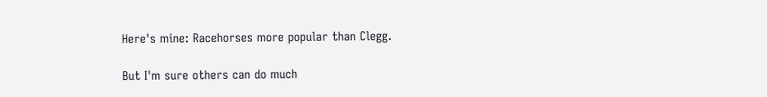Here's mine: Racehorses more popular than Clegg.

But I'm sure others can do much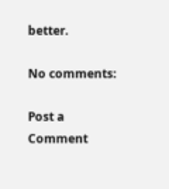better.

No comments:

Post a Comment